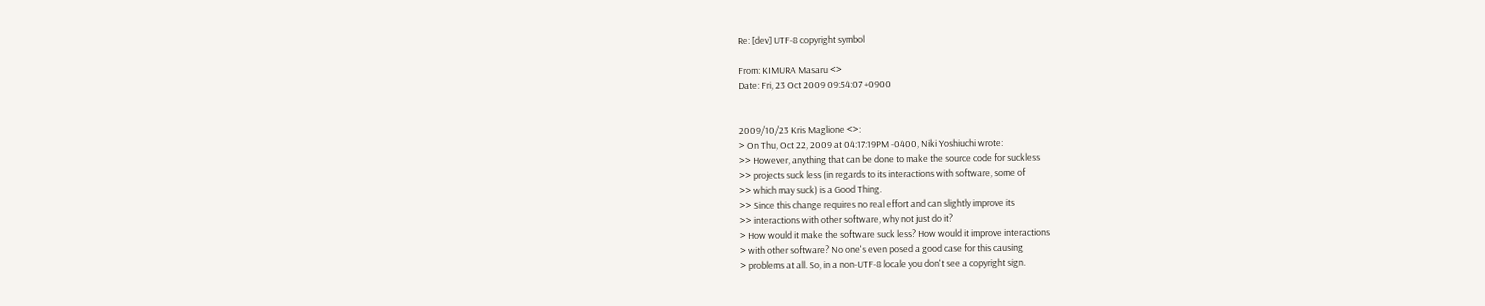Re: [dev] UTF-8 copyright symbol

From: KIMURA Masaru <>
Date: Fri, 23 Oct 2009 09:54:07 +0900


2009/10/23 Kris Maglione <>:
> On Thu, Oct 22, 2009 at 04:17:19PM -0400, Niki Yoshiuchi wrote:
>> However, anything that can be done to make the source code for suckless
>> projects suck less (in regards to its interactions with software, some of
>> which may suck) is a Good Thing.
>> Since this change requires no real effort and can slightly improve its
>> interactions with other software, why not just do it?
> How would it make the software suck less? How would it improve interactions
> with other software? No one's even posed a good case for this causing
> problems at all. So, in a non-UTF-8 locale you don't see a copyright sign.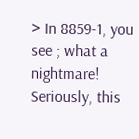> In 8859-1, you see ; what a nightmare! Seriously, this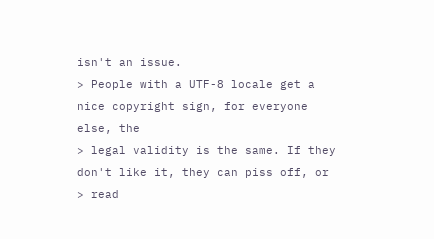isn't an issue.
> People with a UTF-8 locale get a nice copyright sign, for everyone else, the
> legal validity is the same. If they don't like it, they can piss off, or
> read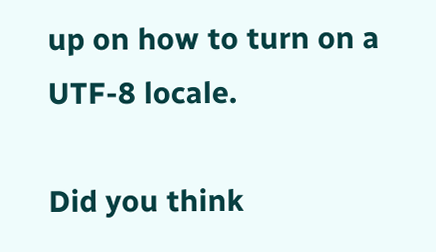up on how to turn on a UTF-8 locale.

Did you think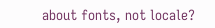about fonts, not locale?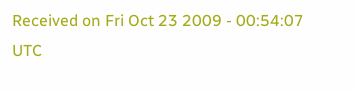Received on Fri Oct 23 2009 - 00:54:07 UTC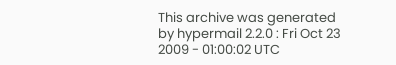This archive was generated by hypermail 2.2.0 : Fri Oct 23 2009 - 01:00:02 UTC